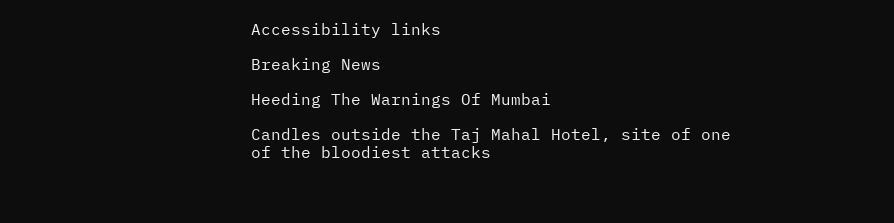Accessibility links

Breaking News

Heeding The Warnings Of Mumbai

Candles outside the Taj Mahal Hotel, site of one of the bloodiest attacks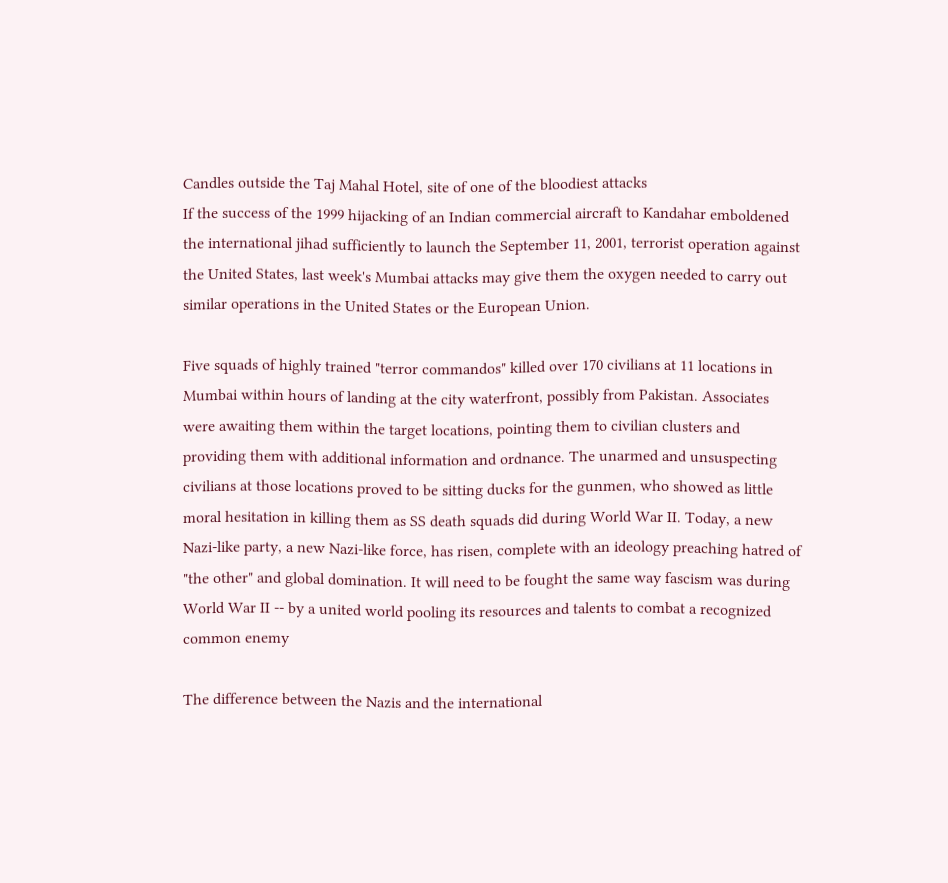Candles outside the Taj Mahal Hotel, site of one of the bloodiest attacks
If the success of the 1999 hijacking of an Indian commercial aircraft to Kandahar emboldened the international jihad sufficiently to launch the September 11, 2001, terrorist operation against the United States, last week's Mumbai attacks may give them the oxygen needed to carry out similar operations in the United States or the European Union.

Five squads of highly trained "terror commandos" killed over 170 civilians at 11 locations in Mumbai within hours of landing at the city waterfront, possibly from Pakistan. Associates were awaiting them within the target locations, pointing them to civilian clusters and providing them with additional information and ordnance. The unarmed and unsuspecting civilians at those locations proved to be sitting ducks for the gunmen, who showed as little moral hesitation in killing them as SS death squads did during World War II. Today, a new Nazi-like party, a new Nazi-like force, has risen, complete with an ideology preaching hatred of "the other" and global domination. It will need to be fought the same way fascism was during World War II -- by a united world pooling its resources and talents to combat a recognized common enemy

The difference between the Nazis and the international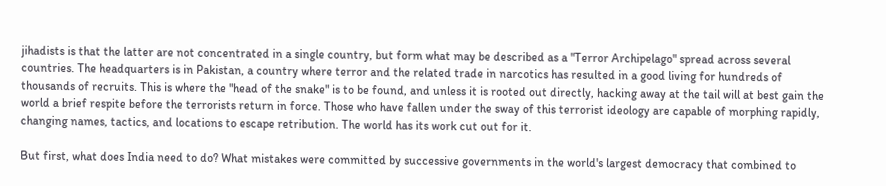jihadists is that the latter are not concentrated in a single country, but form what may be described as a "Terror Archipelago" spread across several countries. The headquarters is in Pakistan, a country where terror and the related trade in narcotics has resulted in a good living for hundreds of thousands of recruits. This is where the "head of the snake" is to be found, and unless it is rooted out directly, hacking away at the tail will at best gain the world a brief respite before the terrorists return in force. Those who have fallen under the sway of this terrorist ideology are capable of morphing rapidly, changing names, tactics, and locations to escape retribution. The world has its work cut out for it.

But first, what does India need to do? What mistakes were committed by successive governments in the world's largest democracy that combined to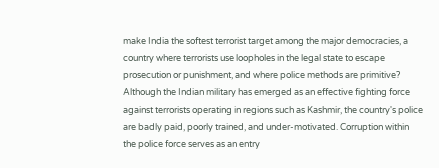make India the softest terrorist target among the major democracies, a country where terrorists use loopholes in the legal state to escape prosecution or punishment, and where police methods are primitive? Although the Indian military has emerged as an effective fighting force against terrorists operating in regions such as Kashmir, the country's police are badly paid, poorly trained, and under-motivated. Corruption within the police force serves as an entry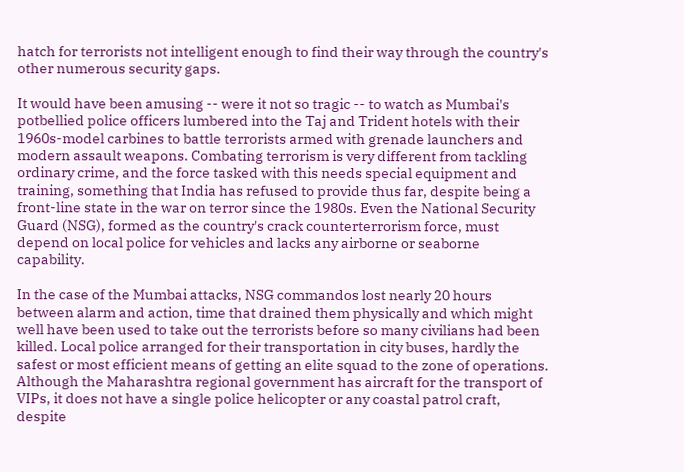hatch for terrorists not intelligent enough to find their way through the country's other numerous security gaps.

It would have been amusing -- were it not so tragic -- to watch as Mumbai's potbellied police officers lumbered into the Taj and Trident hotels with their 1960s-model carbines to battle terrorists armed with grenade launchers and modern assault weapons. Combating terrorism is very different from tackling ordinary crime, and the force tasked with this needs special equipment and training, something that India has refused to provide thus far, despite being a front-line state in the war on terror since the 1980s. Even the National Security Guard (NSG), formed as the country's crack counterterrorism force, must depend on local police for vehicles and lacks any airborne or seaborne capability.

In the case of the Mumbai attacks, NSG commandos lost nearly 20 hours between alarm and action, time that drained them physically and which might well have been used to take out the terrorists before so many civilians had been killed. Local police arranged for their transportation in city buses, hardly the safest or most efficient means of getting an elite squad to the zone of operations. Although the Maharashtra regional government has aircraft for the transport of VIPs, it does not have a single police helicopter or any coastal patrol craft, despite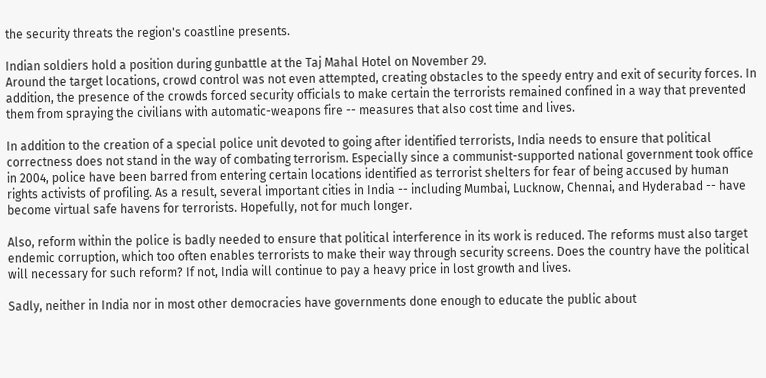the security threats the region's coastline presents.

Indian soldiers hold a position during gunbattle at the Taj Mahal Hotel on November 29.
Around the target locations, crowd control was not even attempted, creating obstacles to the speedy entry and exit of security forces. In addition, the presence of the crowds forced security officials to make certain the terrorists remained confined in a way that prevented them from spraying the civilians with automatic-weapons fire -- measures that also cost time and lives.

In addition to the creation of a special police unit devoted to going after identified terrorists, India needs to ensure that political correctness does not stand in the way of combating terrorism. Especially since a communist-supported national government took office in 2004, police have been barred from entering certain locations identified as terrorist shelters for fear of being accused by human rights activists of profiling. As a result, several important cities in India -- including Mumbai, Lucknow, Chennai, and Hyderabad -- have become virtual safe havens for terrorists. Hopefully, not for much longer.

Also, reform within the police is badly needed to ensure that political interference in its work is reduced. The reforms must also target endemic corruption, which too often enables terrorists to make their way through security screens. Does the country have the political will necessary for such reform? If not, India will continue to pay a heavy price in lost growth and lives.

Sadly, neither in India nor in most other democracies have governments done enough to educate the public about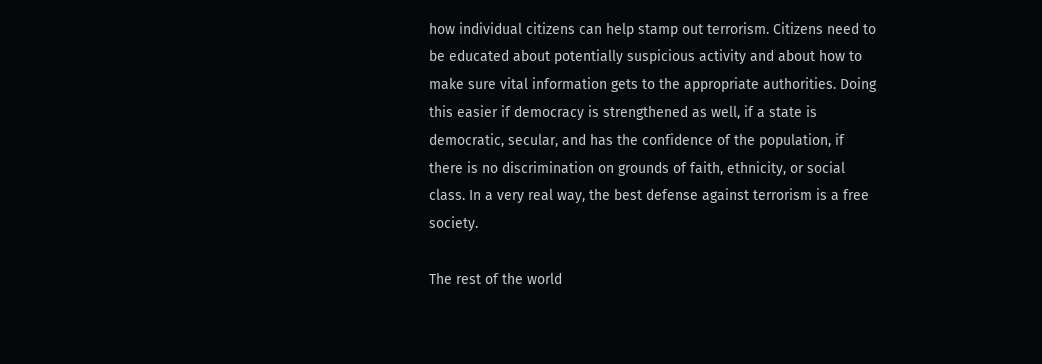how individual citizens can help stamp out terrorism. Citizens need to be educated about potentially suspicious activity and about how to make sure vital information gets to the appropriate authorities. Doing this easier if democracy is strengthened as well, if a state is democratic, secular, and has the confidence of the population, if there is no discrimination on grounds of faith, ethnicity, or social class. In a very real way, the best defense against terrorism is a free society.

The rest of the world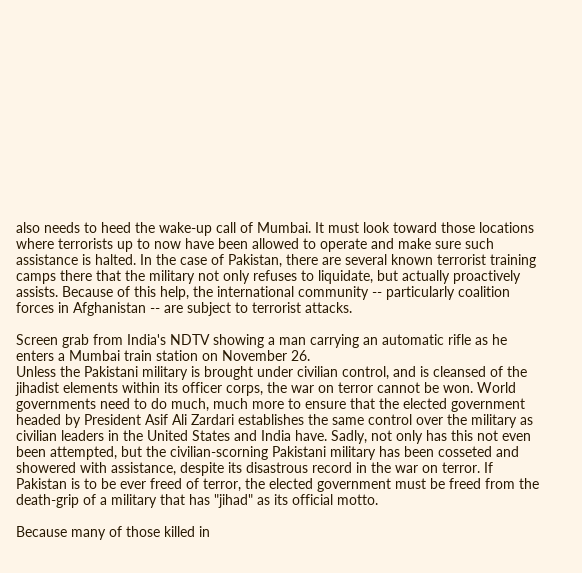also needs to heed the wake-up call of Mumbai. It must look toward those locations where terrorists up to now have been allowed to operate and make sure such assistance is halted. In the case of Pakistan, there are several known terrorist training camps there that the military not only refuses to liquidate, but actually proactively assists. Because of this help, the international community -- particularly coalition forces in Afghanistan -- are subject to terrorist attacks.

Screen grab from India's NDTV showing a man carrying an automatic rifle as he enters a Mumbai train station on November 26.
Unless the Pakistani military is brought under civilian control, and is cleansed of the jihadist elements within its officer corps, the war on terror cannot be won. World governments need to do much, much more to ensure that the elected government headed by President Asif Ali Zardari establishes the same control over the military as civilian leaders in the United States and India have. Sadly, not only has this not even been attempted, but the civilian-scorning Pakistani military has been cosseted and showered with assistance, despite its disastrous record in the war on terror. If Pakistan is to be ever freed of terror, the elected government must be freed from the death-grip of a military that has "jihad" as its official motto.

Because many of those killed in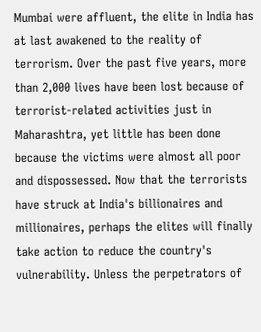Mumbai were affluent, the elite in India has at last awakened to the reality of terrorism. Over the past five years, more than 2,000 lives have been lost because of terrorist-related activities just in Maharashtra, yet little has been done because the victims were almost all poor and dispossessed. Now that the terrorists have struck at India's billionaires and millionaires, perhaps the elites will finally take action to reduce the country's vulnerability. Unless the perpetrators of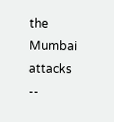the Mumbai attacks --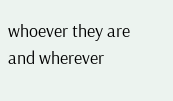whoever they are and wherever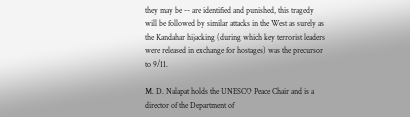they may be -- are identified and punished, this tragedy will be followed by similar attacks in the West as surely as the Kandahar hijacking (during which key terrorist leaders were released in exchange for hostages) was the precursor to 9/11.

M. D. Nalapat holds the UNESCO Peace Chair and is a director of the Department of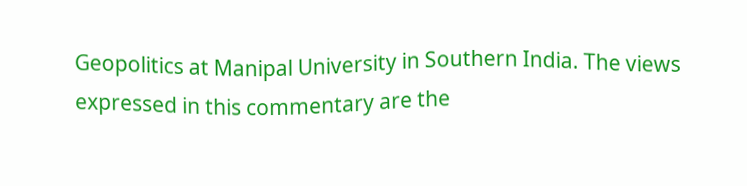Geopolitics at Manipal University in Southern India. The views expressed in this commentary are the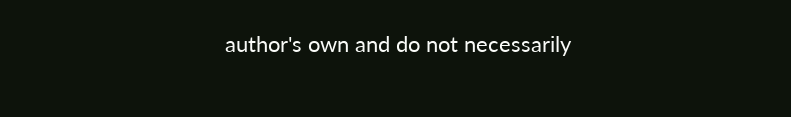author's own and do not necessarily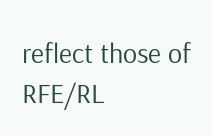reflect those of RFE/RL